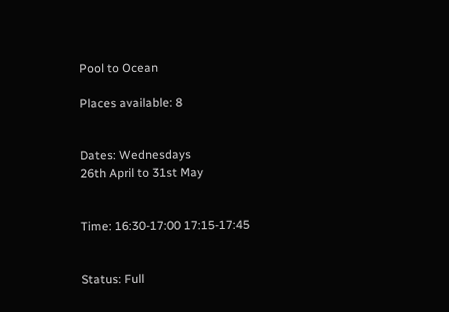Pool to Ocean

Places available: 8


Dates: Wednesdays
26th April to 31st May


Time: 16:30-17:00 17:15-17:45


Status: Full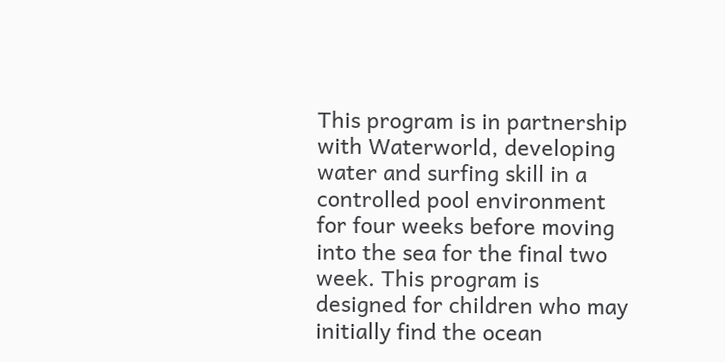This program is in partnership with Waterworld, developing water and surfing skill in a controlled pool environment for four weeks before moving into the sea for the final two week. This program is designed for children who may initially find the ocean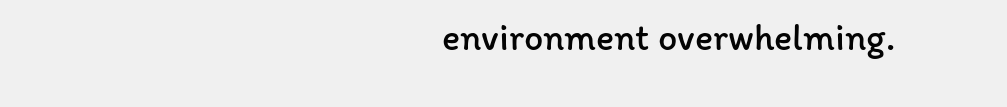environment overwhelming.